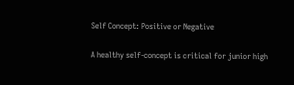Self Concept: Positive or Negative

A healthy self-concept is critical for junior high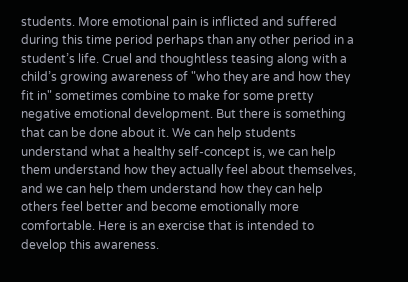students. More emotional pain is inflicted and suffered during this time period perhaps than any other period in a student’s life. Cruel and thoughtless teasing along with a child’s growing awareness of "who they are and how they fit in" sometimes combine to make for some pretty negative emotional development. But there is something that can be done about it. We can help students understand what a healthy self-concept is, we can help them understand how they actually feel about themselves, and we can help them understand how they can help others feel better and become emotionally more comfortable. Here is an exercise that is intended to develop this awareness.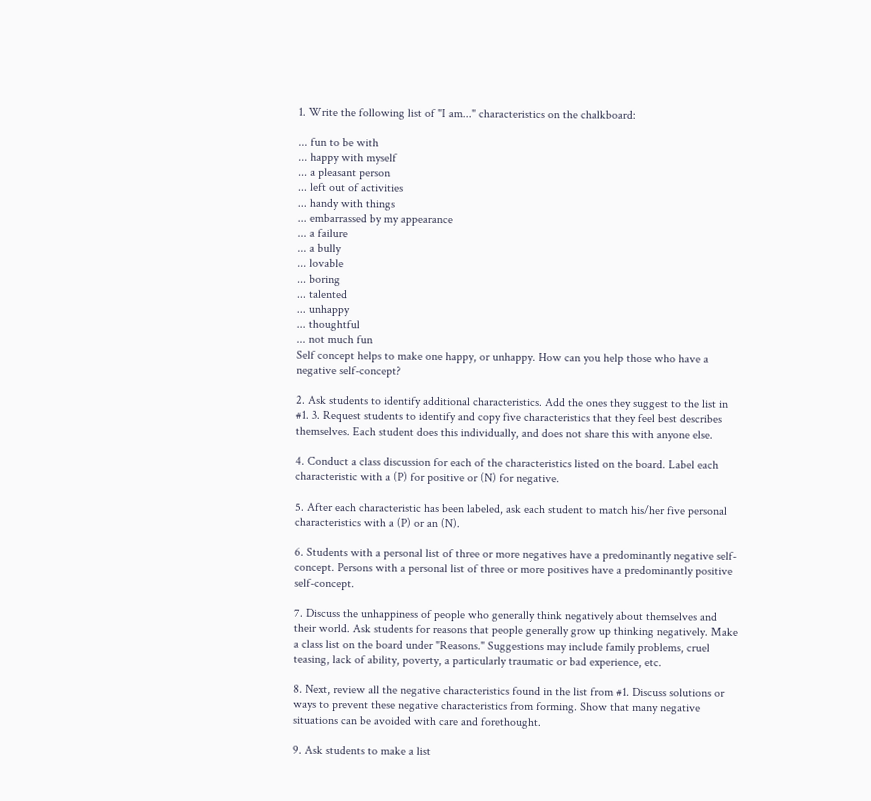1. Write the following list of "I am..." characteristics on the chalkboard:

... fun to be with
... happy with myself
... a pleasant person
... left out of activities
... handy with things
... embarrassed by my appearance
... a failure
... a bully
... lovable
... boring
... talented
... unhappy
... thoughtful
... not much fun
Self concept helps to make one happy, or unhappy. How can you help those who have a negative self-concept?

2. Ask students to identify additional characteristics. Add the ones they suggest to the list in #1. 3. Request students to identify and copy five characteristics that they feel best describes themselves. Each student does this individually, and does not share this with anyone else.

4. Conduct a class discussion for each of the characteristics listed on the board. Label each characteristic with a (P) for positive or (N) for negative.

5. After each characteristic has been labeled, ask each student to match his/her five personal characteristics with a (P) or an (N).

6. Students with a personal list of three or more negatives have a predominantly negative self-concept. Persons with a personal list of three or more positives have a predominantly positive self-concept.

7. Discuss the unhappiness of people who generally think negatively about themselves and their world. Ask students for reasons that people generally grow up thinking negatively. Make a class list on the board under "Reasons." Suggestions may include family problems, cruel teasing, lack of ability, poverty, a particularly traumatic or bad experience, etc.

8. Next, review all the negative characteristics found in the list from #1. Discuss solutions or ways to prevent these negative characteristics from forming. Show that many negative situations can be avoided with care and forethought.

9. Ask students to make a list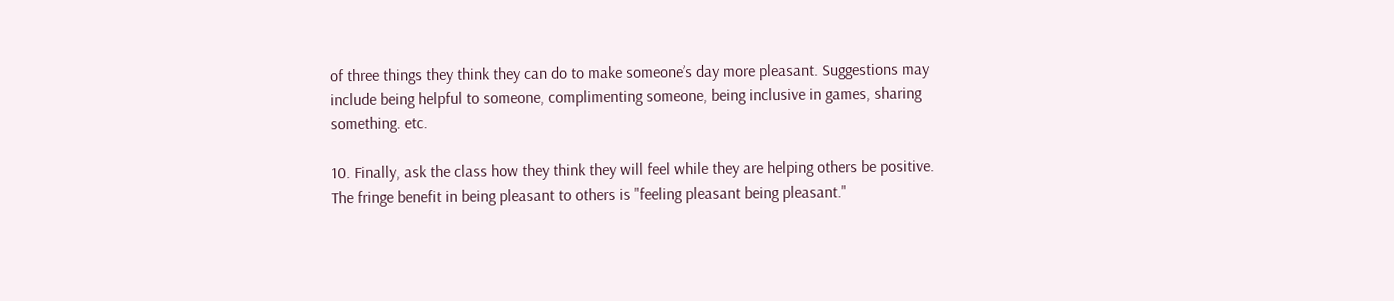of three things they think they can do to make someone’s day more pleasant. Suggestions may include being helpful to someone, complimenting someone, being inclusive in games, sharing something. etc.

10. Finally, ask the class how they think they will feel while they are helping others be positive. The fringe benefit in being pleasant to others is "feeling pleasant being pleasant."